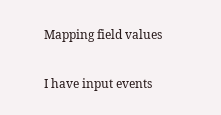Mapping field values

I have input events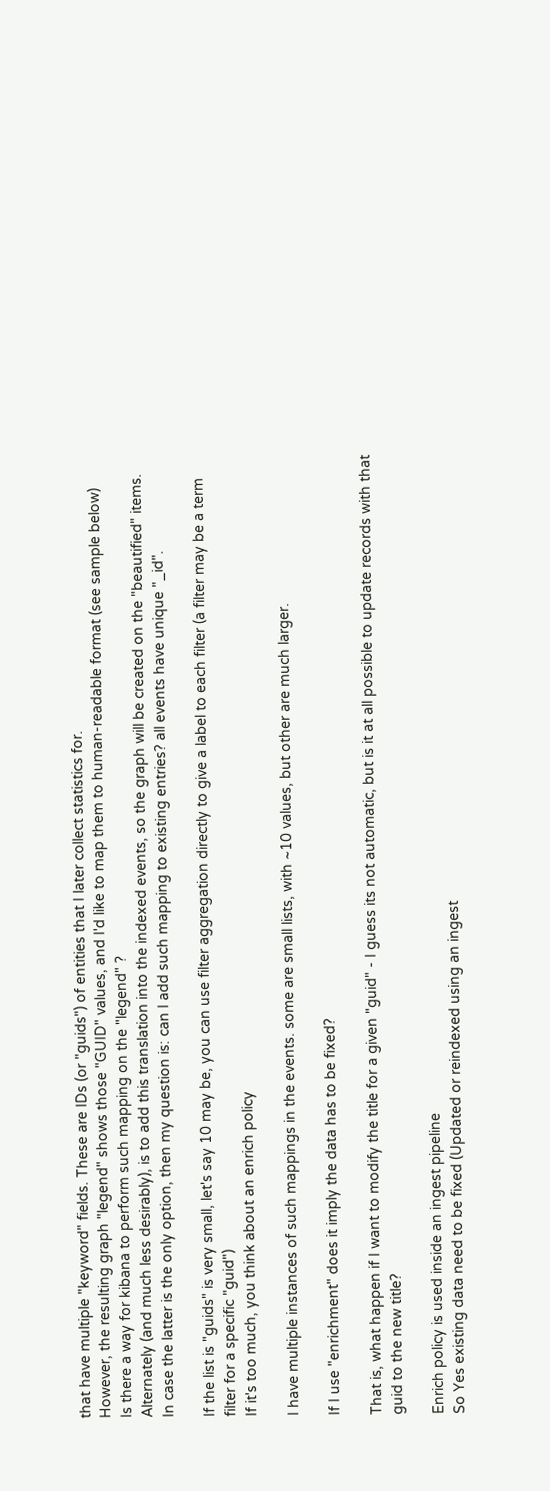that have multiple "keyword" fields. These are IDs (or "guids") of entities that I later collect statistics for.
However, the resulting graph "legend" shows those "GUID" values, and I'd like to map them to human-readable format (see sample below)
Is there a way for kibana to perform such mapping on the "legend" ?
Alternately (and much less desirably), is to add this translation into the indexed events, so the graph will be created on the "beautified" items.
In case the latter is the only option, then my question is: can I add such mapping to existing entries? all events have unique "_id".

If the list is "guids" is very small, let's say 10 may be, you can use filter aggregation directly to give a label to each filter (a filter may be a term filter for a specific "guid")
If it's too much, you think about an enrich policy

I have multiple instances of such mappings in the events. some are small lists, with ~10 values, but other are much larger.

If I use "enrichment" does it imply the data has to be fixed?

That is, what happen if I want to modify the title for a given "guid" - I guess its not automatic, but is it at all possible to update records with that guid to the new title?

Enrich policy is used inside an ingest pipeline
So Yes existing data need to be fixed (Updated or reindexed using an ingest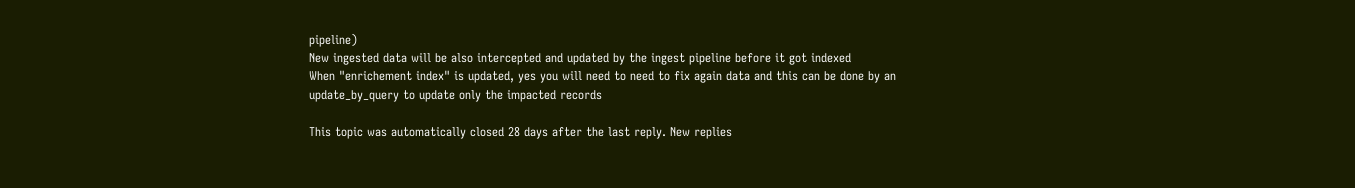pipeline)
New ingested data will be also intercepted and updated by the ingest pipeline before it got indexed
When "enrichement index" is updated, yes you will need to need to fix again data and this can be done by an update_by_query to update only the impacted records

This topic was automatically closed 28 days after the last reply. New replies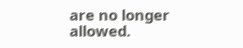are no longer allowed.